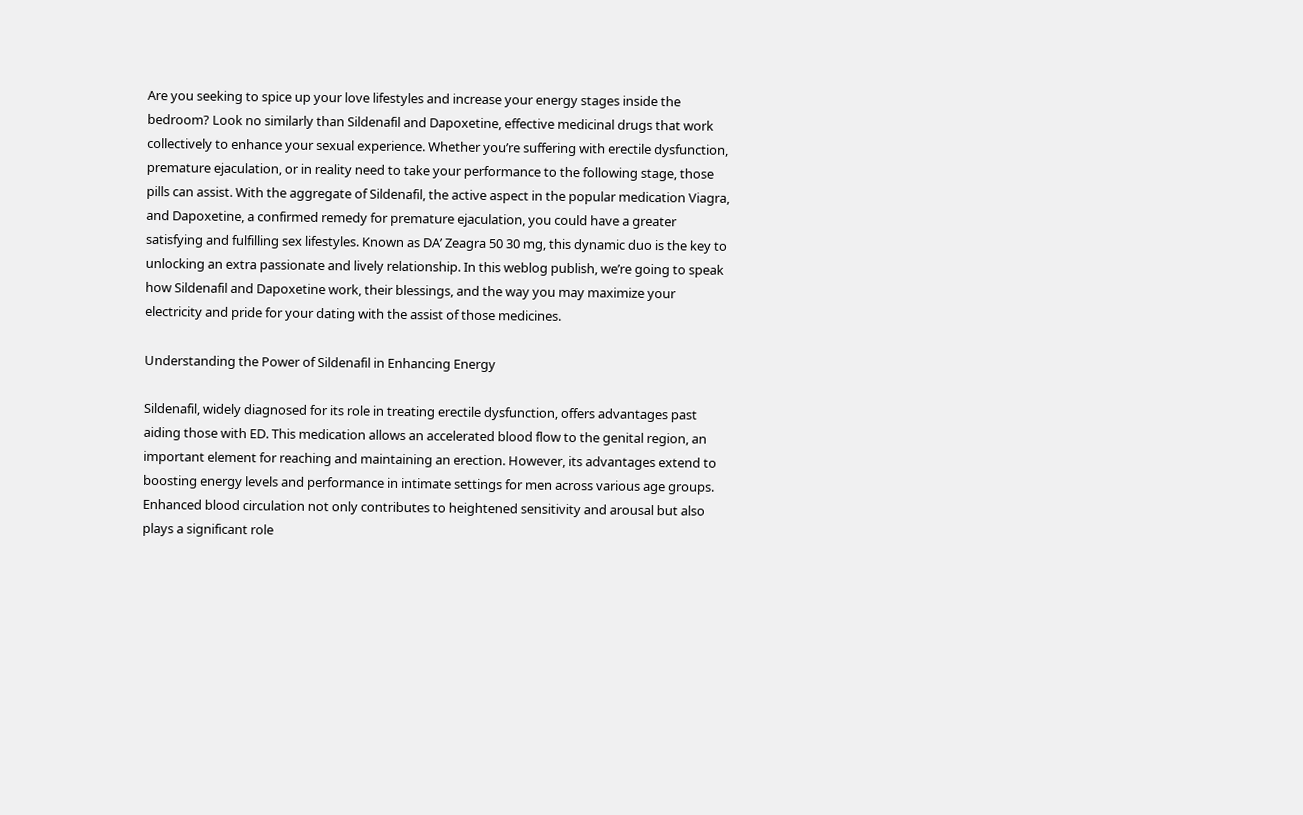Are you seeking to spice up your love lifestyles and increase your energy stages inside the bedroom? Look no similarly than Sildenafil and Dapoxetine, effective medicinal drugs that work collectively to enhance your sexual experience. Whether you’re suffering with erectile dysfunction, premature ejaculation, or in reality need to take your performance to the following stage, those pills can assist. With the aggregate of Sildenafil, the active aspect in the popular medication Viagra, and Dapoxetine, a confirmed remedy for premature ejaculation, you could have a greater satisfying and fulfilling sex lifestyles. Known as DA’ Zeagra 50 30 mg, this dynamic duo is the key to unlocking an extra passionate and lively relationship. In this weblog publish, we’re going to speak how Sildenafil and Dapoxetine work, their blessings, and the way you may maximize your electricity and pride for your dating with the assist of those medicines.

Understanding the Power of Sildenafil in Enhancing Energy

Sildenafil, widely diagnosed for its role in treating erectile dysfunction, offers advantages past aiding those with ED. This medication allows an accelerated blood flow to the genital region, an important element for reaching and maintaining an erection. However, its advantages extend to boosting energy levels and performance in intimate settings for men across various age groups. Enhanced blood circulation not only contributes to heightened sensitivity and arousal but also plays a significant role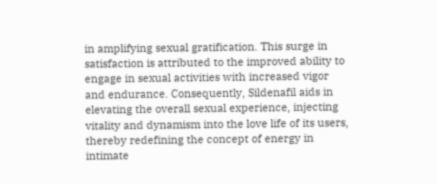in amplifying sexual gratification. This surge in satisfaction is attributed to the improved ability to engage in sexual activities with increased vigor and endurance. Consequently, Sildenafil aids in elevating the overall sexual experience, injecting vitality and dynamism into the love life of its users, thereby redefining the concept of energy in intimate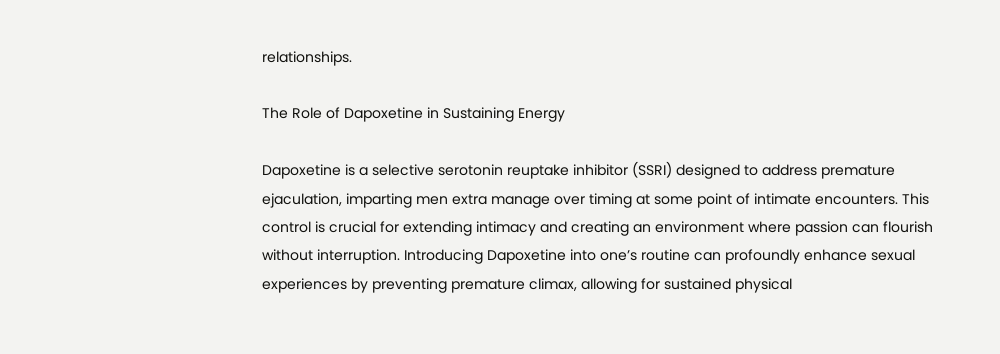relationships.

The Role of Dapoxetine in Sustaining Energy

Dapoxetine is a selective serotonin reuptake inhibitor (SSRI) designed to address premature ejaculation, imparting men extra manage over timing at some point of intimate encounters. This control is crucial for extending intimacy and creating an environment where passion can flourish without interruption. Introducing Dapoxetine into one’s routine can profoundly enhance sexual experiences by preventing premature climax, allowing for sustained physical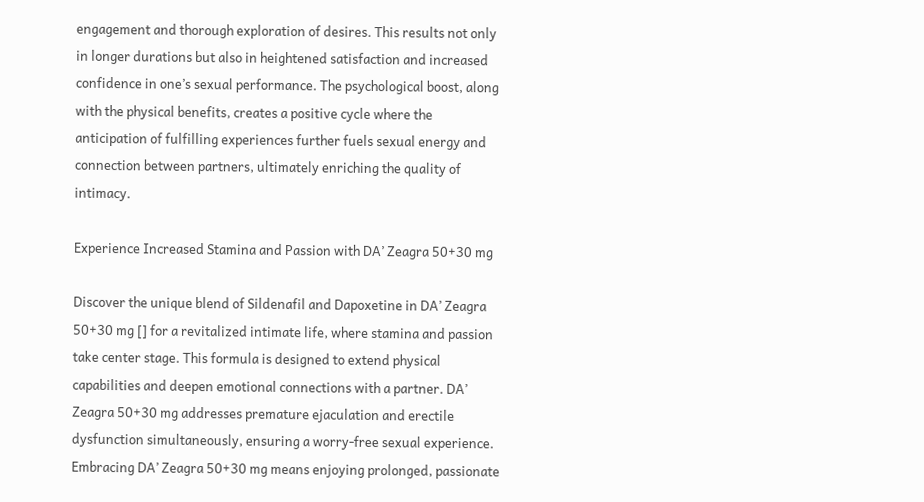engagement and thorough exploration of desires. This results not only in longer durations but also in heightened satisfaction and increased confidence in one’s sexual performance. The psychological boost, along with the physical benefits, creates a positive cycle where the anticipation of fulfilling experiences further fuels sexual energy and connection between partners, ultimately enriching the quality of intimacy.

Experience Increased Stamina and Passion with DA’ Zeagra 50+30 mg

Discover the unique blend of Sildenafil and Dapoxetine in DA’ Zeagra 50+30 mg [] for a revitalized intimate life, where stamina and passion take center stage. This formula is designed to extend physical capabilities and deepen emotional connections with a partner. DA’ Zeagra 50+30 mg addresses premature ejaculation and erectile dysfunction simultaneously, ensuring a worry-free sexual experience. Embracing DA’ Zeagra 50+30 mg means enjoying prolonged, passionate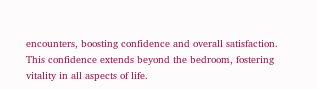encounters, boosting confidence and overall satisfaction. This confidence extends beyond the bedroom, fostering vitality in all aspects of life.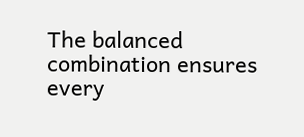The balanced combination ensures every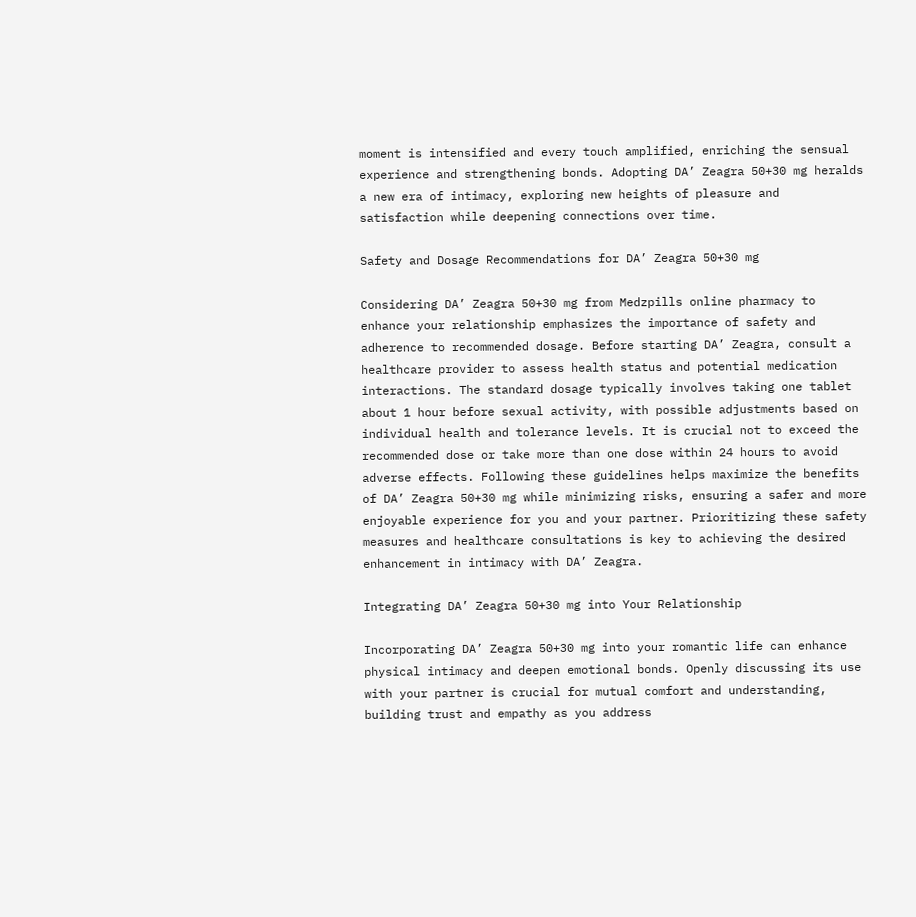moment is intensified and every touch amplified, enriching the sensual experience and strengthening bonds. Adopting DA’ Zeagra 50+30 mg heralds a new era of intimacy, exploring new heights of pleasure and satisfaction while deepening connections over time.

Safety and Dosage Recommendations for DA’ Zeagra 50+30 mg

Considering DA’ Zeagra 50+30 mg from Medzpills online pharmacy to enhance your relationship emphasizes the importance of safety and adherence to recommended dosage. Before starting DA’ Zeagra, consult a healthcare provider to assess health status and potential medication interactions. The standard dosage typically involves taking one tablet about 1 hour before sexual activity, with possible adjustments based on individual health and tolerance levels. It is crucial not to exceed the recommended dose or take more than one dose within 24 hours to avoid adverse effects. Following these guidelines helps maximize the benefits of DA’ Zeagra 50+30 mg while minimizing risks, ensuring a safer and more enjoyable experience for you and your partner. Prioritizing these safety measures and healthcare consultations is key to achieving the desired enhancement in intimacy with DA’ Zeagra.

Integrating DA’ Zeagra 50+30 mg into Your Relationship

Incorporating DA’ Zeagra 50+30 mg into your romantic life can enhance physical intimacy and deepen emotional bonds. Openly discussing its use with your partner is crucial for mutual comfort and understanding, building trust and empathy as you address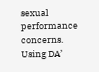sexual performance concerns. Using DA’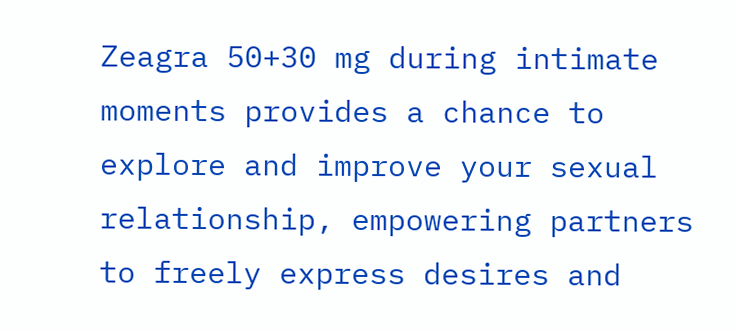Zeagra 50+30 mg during intimate moments provides a chance to explore and improve your sexual relationship, empowering partners to freely express desires and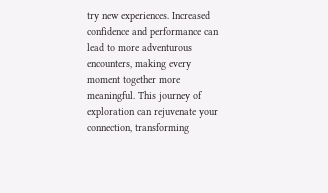try new experiences. Increased confidence and performance can lead to more adventurous encounters, making every moment together more meaningful. This journey of exploration can rejuvenate your connection, transforming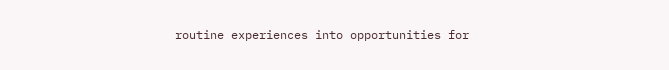routine experiences into opportunities for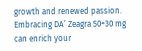growth and renewed passion. Embracing DA’ Zeagra 50+30 mg can enrich your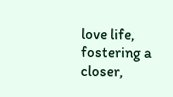love life, fostering a closer,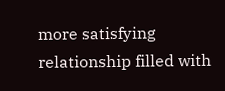more satisfying relationship filled with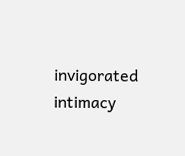invigorated intimacy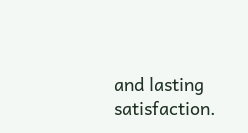and lasting satisfaction.